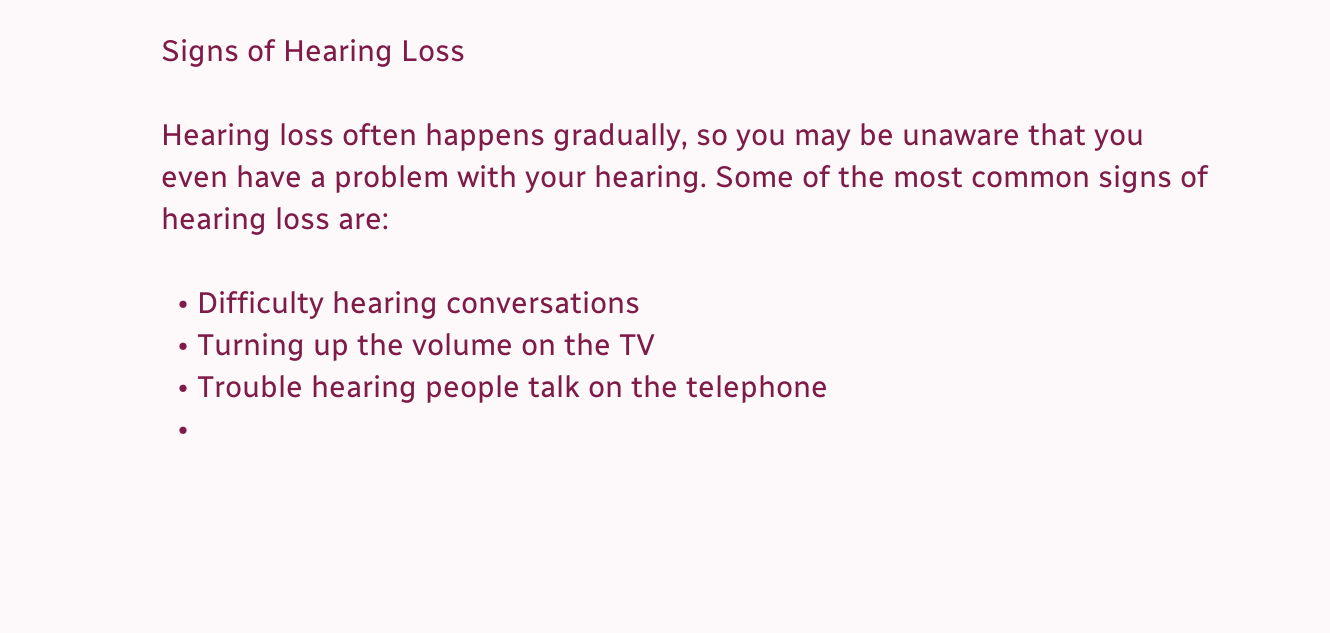Signs of Hearing Loss

Hearing loss often happens gradually, so you may be unaware that you even have a problem with your hearing. Some of the most common signs of hearing loss are:

  • Difficulty hearing conversations
  • Turning up the volume on the TV
  • Trouble hearing people talk on the telephone
  •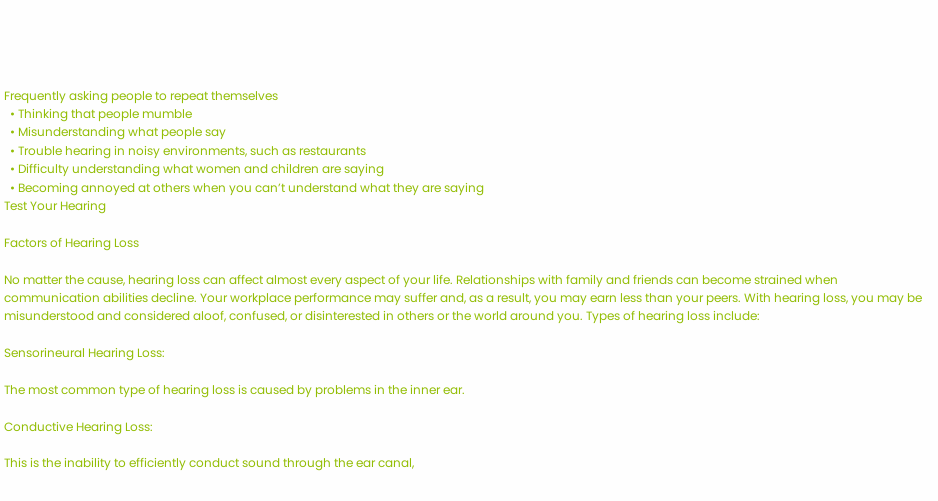Frequently asking people to repeat themselves
  • Thinking that people mumble
  • Misunderstanding what people say
  • Trouble hearing in noisy environments, such as restaurants
  • Difficulty understanding what women and children are saying
  • Becoming annoyed at others when you can’t understand what they are saying
Test Your Hearing

Factors of Hearing Loss

No matter the cause, hearing loss can affect almost every aspect of your life. Relationships with family and friends can become strained when communication abilities decline. Your workplace performance may suffer and, as a result, you may earn less than your peers. With hearing loss, you may be misunderstood and considered aloof, confused, or disinterested in others or the world around you. Types of hearing loss include:

Sensorineural Hearing Loss:

The most common type of hearing loss is caused by problems in the inner ear.

Conductive Hearing Loss:

This is the inability to efficiently conduct sound through the ear canal,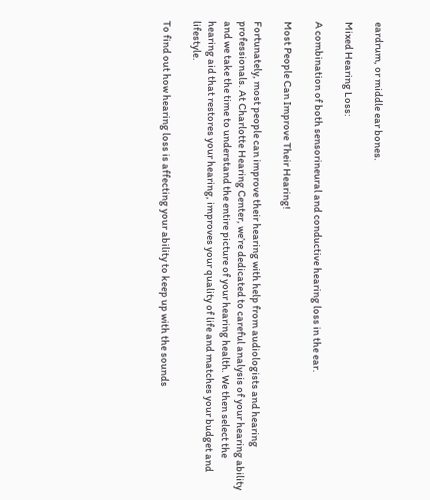eardrum, or middle ear bones.

Mixed Hearing Loss:

A combination of both sensorineural and conductive hearing loss in the ear.

Most People Can Improve Their Hearing!

Fortunately, most people can improve their hearing with help from audiologists and hearing professionals. At Charlotte Hearing Center, we’re dedicated to careful analysis of your hearing ability and we take the time to understand the entire picture of your hearing health. We then select the hearing aid that restores your hearing, improves your quality of life and matches your budget and lifestyle.

To find out how hearing loss is affecting your ability to keep up with the sounds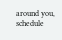around you, schedule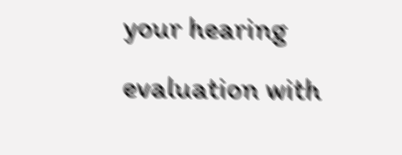your hearing evaluation with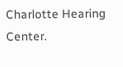Charlotte Hearing Center.